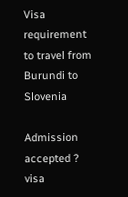Visa requirement to travel from Burundi to Slovenia

Admission accepted ?
visa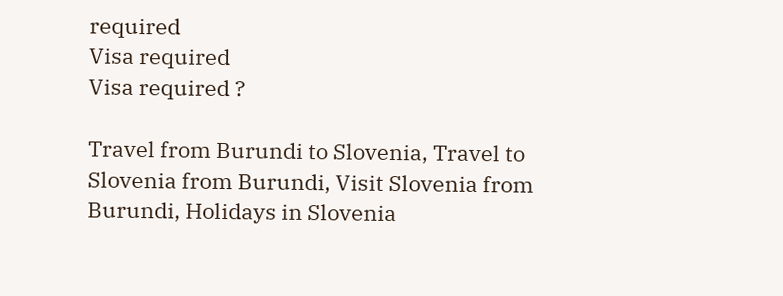required
Visa required
Visa required ?

Travel from Burundi to Slovenia, Travel to Slovenia from Burundi, Visit Slovenia from Burundi, Holidays in Slovenia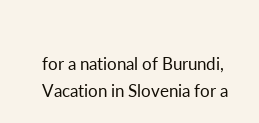for a national of Burundi, Vacation in Slovenia for a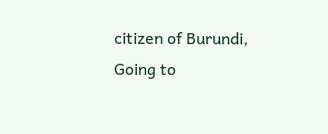citizen of Burundi, Going to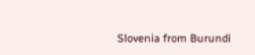Slovenia from Burundi